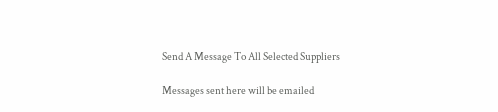Send A Message To All Selected Suppliers

Messages sent here will be emailed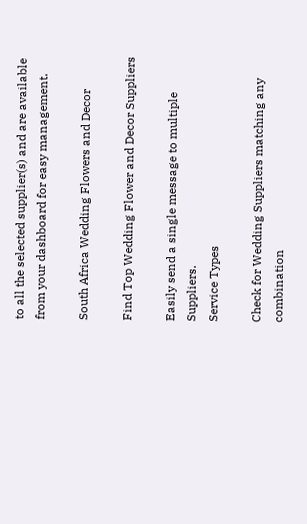to all the selected supplier(s) and are available from your dashboard for easy management.

South Africa Wedding Flowers and Decor

Find Top Wedding Flower and Decor Suppliers

Easily send a single message to multiple Suppliers.
Service Types

Check for Wedding Suppliers matching any combination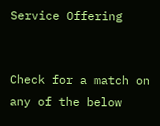Service Offering


Check for a match on any of the below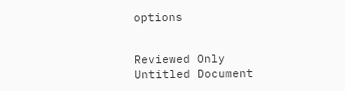options


Reviewed Only
Untitled Document